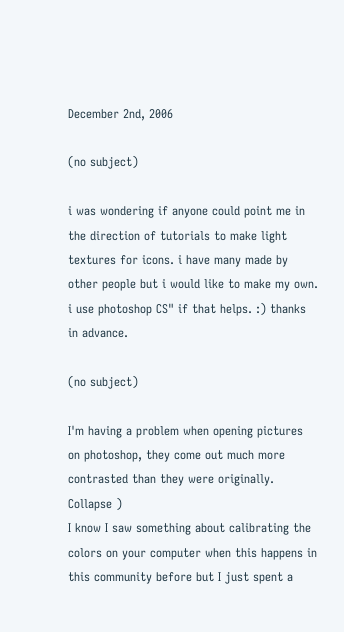December 2nd, 2006

(no subject)

i was wondering if anyone could point me in the direction of tutorials to make light textures for icons. i have many made by other people but i would like to make my own. i use photoshop CS" if that helps. :) thanks in advance.

(no subject)

I'm having a problem when opening pictures on photoshop, they come out much more contrasted than they were originally.
Collapse )
I know I saw something about calibrating the colors on your computer when this happens in this community before but I just spent a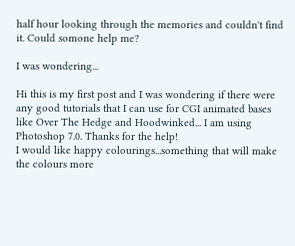half hour looking through the memories and couldn't find it. Could somone help me?

I was wondering...

Hi this is my first post and I was wondering if there were any good tutorials that I can use for CGI animated bases like Over The Hedge and Hoodwinked... I am using Photoshop 7.0. Thanks for the help!
I would like happy colourings...something that will make the colours more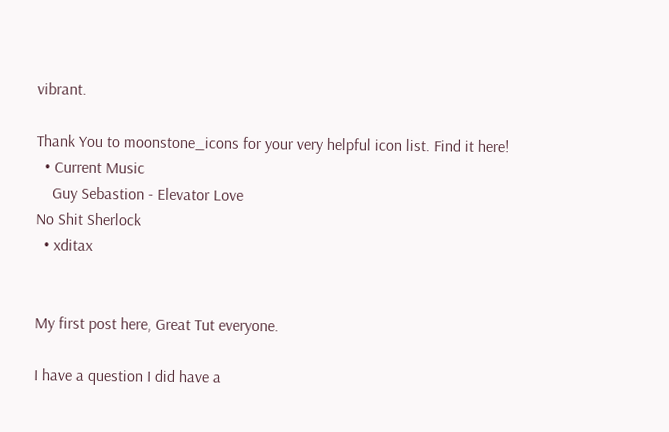vibrant.

Thank You to moonstone_icons for your very helpful icon list. Find it here!
  • Current Music
    Guy Sebastion - Elevator Love
No Shit Sherlock
  • xditax


My first post here, Great Tut everyone.

I have a question I did have a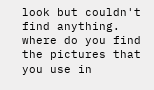look but couldn't find anything.
where do you find the pictures that you use in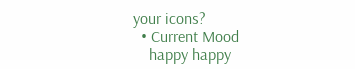your icons?
  • Current Mood
    happy happy